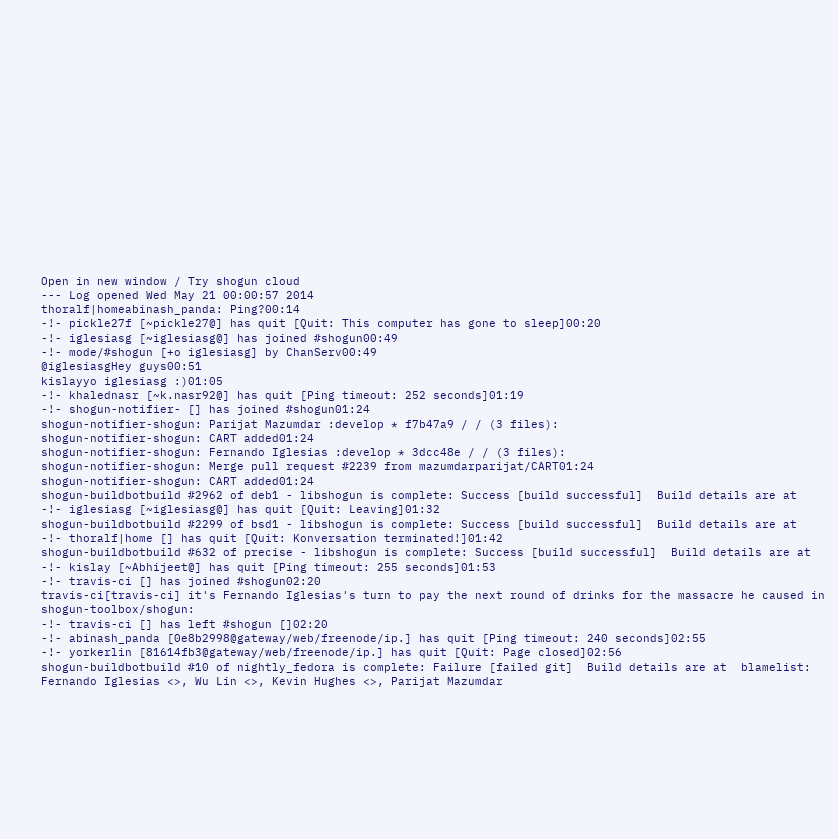Open in new window / Try shogun cloud
--- Log opened Wed May 21 00:00:57 2014
thoralf|homeabinash_panda: Ping?00:14
-!- pickle27f [~pickle27@] has quit [Quit: This computer has gone to sleep]00:20
-!- iglesiasg [~iglesiasg@] has joined #shogun00:49
-!- mode/#shogun [+o iglesiasg] by ChanServ00:49
@iglesiasgHey guys00:51
kislayyo iglesiasg :)01:05
-!- khalednasr [~k.nasr92@] has quit [Ping timeout: 252 seconds]01:19
-!- shogun-notifier- [] has joined #shogun01:24
shogun-notifier-shogun: Parijat Mazumdar :develop * f7b47a9 / / (3 files):
shogun-notifier-shogun: CART added01:24
shogun-notifier-shogun: Fernando Iglesias :develop * 3dcc48e / / (3 files):
shogun-notifier-shogun: Merge pull request #2239 from mazumdarparijat/CART01:24
shogun-notifier-shogun: CART added01:24
shogun-buildbotbuild #2962 of deb1 - libshogun is complete: Success [build successful]  Build details are at
-!- iglesiasg [~iglesiasg@] has quit [Quit: Leaving]01:32
shogun-buildbotbuild #2299 of bsd1 - libshogun is complete: Success [build successful]  Build details are at
-!- thoralf|home [] has quit [Quit: Konversation terminated!]01:42
shogun-buildbotbuild #632 of precise - libshogun is complete: Success [build successful]  Build details are at
-!- kislay [~Abhijeet@] has quit [Ping timeout: 255 seconds]01:53
-!- travis-ci [] has joined #shogun02:20
travis-ci[travis-ci] it's Fernando Iglesias's turn to pay the next round of drinks for the massacre he caused in shogun-toolbox/shogun:
-!- travis-ci [] has left #shogun []02:20
-!- abinash_panda [0e8b2998@gateway/web/freenode/ip.] has quit [Ping timeout: 240 seconds]02:55
-!- yorkerlin [81614fb3@gateway/web/freenode/ip.] has quit [Quit: Page closed]02:56
shogun-buildbotbuild #10 of nightly_fedora is complete: Failure [failed git]  Build details are at  blamelist: Fernando Iglesias <>, Wu Lin <>, Kevin Hughes <>, Parijat Mazumdar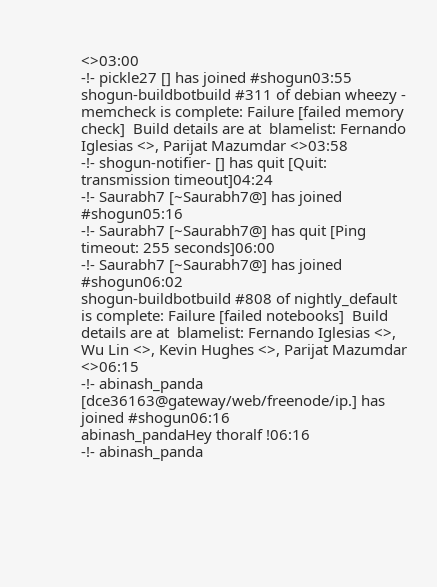<>03:00
-!- pickle27 [] has joined #shogun03:55
shogun-buildbotbuild #311 of debian wheezy - memcheck is complete: Failure [failed memory check]  Build details are at  blamelist: Fernando Iglesias <>, Parijat Mazumdar <>03:58
-!- shogun-notifier- [] has quit [Quit: transmission timeout]04:24
-!- Saurabh7 [~Saurabh7@] has joined #shogun05:16
-!- Saurabh7 [~Saurabh7@] has quit [Ping timeout: 255 seconds]06:00
-!- Saurabh7 [~Saurabh7@] has joined #shogun06:02
shogun-buildbotbuild #808 of nightly_default is complete: Failure [failed notebooks]  Build details are at  blamelist: Fernando Iglesias <>, Wu Lin <>, Kevin Hughes <>, Parijat Mazumdar <>06:15
-!- abinash_panda [dce36163@gateway/web/freenode/ip.] has joined #shogun06:16
abinash_pandaHey thoralf !06:16
-!- abinash_panda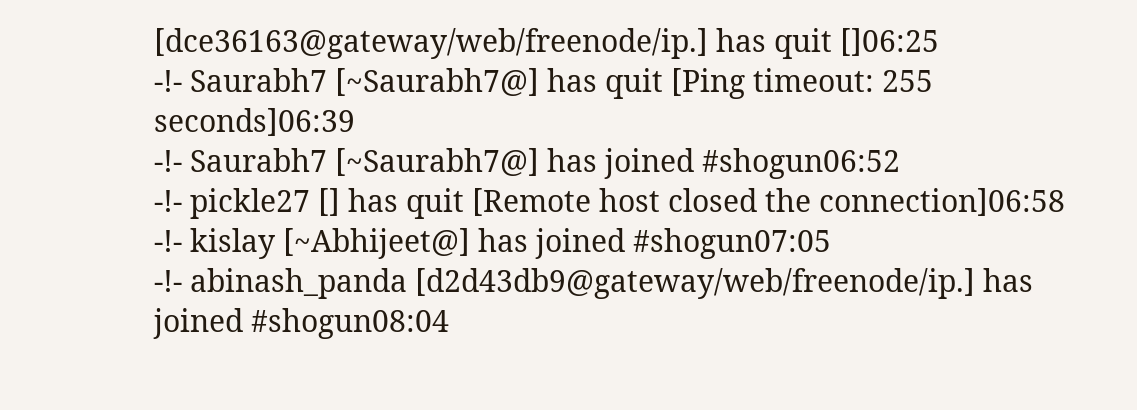[dce36163@gateway/web/freenode/ip.] has quit []06:25
-!- Saurabh7 [~Saurabh7@] has quit [Ping timeout: 255 seconds]06:39
-!- Saurabh7 [~Saurabh7@] has joined #shogun06:52
-!- pickle27 [] has quit [Remote host closed the connection]06:58
-!- kislay [~Abhijeet@] has joined #shogun07:05
-!- abinash_panda [d2d43db9@gateway/web/freenode/ip.] has joined #shogun08:04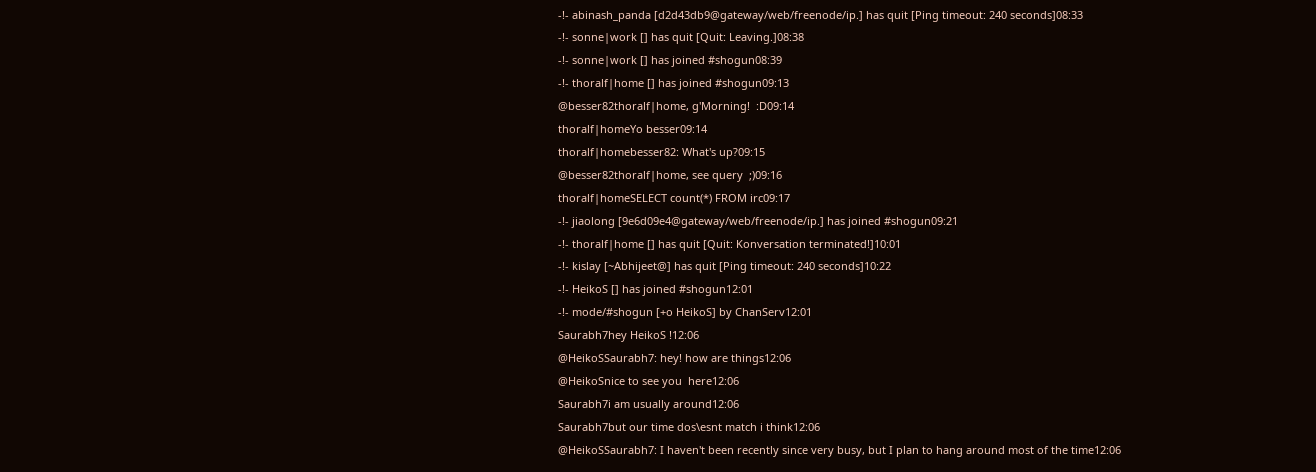-!- abinash_panda [d2d43db9@gateway/web/freenode/ip.] has quit [Ping timeout: 240 seconds]08:33
-!- sonne|work [] has quit [Quit: Leaving.]08:38
-!- sonne|work [] has joined #shogun08:39
-!- thoralf|home [] has joined #shogun09:13
@besser82thoralf|home, g'Morning!  :D09:14
thoralf|homeYo besser09:14
thoralf|homebesser82: What's up?09:15
@besser82thoralf|home, see query  ;)09:16
thoralf|homeSELECT count(*) FROM irc09:17
-!- jiaolong [9e6d09e4@gateway/web/freenode/ip.] has joined #shogun09:21
-!- thoralf|home [] has quit [Quit: Konversation terminated!]10:01
-!- kislay [~Abhijeet@] has quit [Ping timeout: 240 seconds]10:22
-!- HeikoS [] has joined #shogun12:01
-!- mode/#shogun [+o HeikoS] by ChanServ12:01
Saurabh7hey HeikoS !12:06
@HeikoSSaurabh7: hey! how are things12:06
@HeikoSnice to see you  here12:06
Saurabh7i am usually around12:06
Saurabh7but our time dos\esnt match i think12:06
@HeikoSSaurabh7: I haven't been recently since very busy, but I plan to hang around most of the time12:06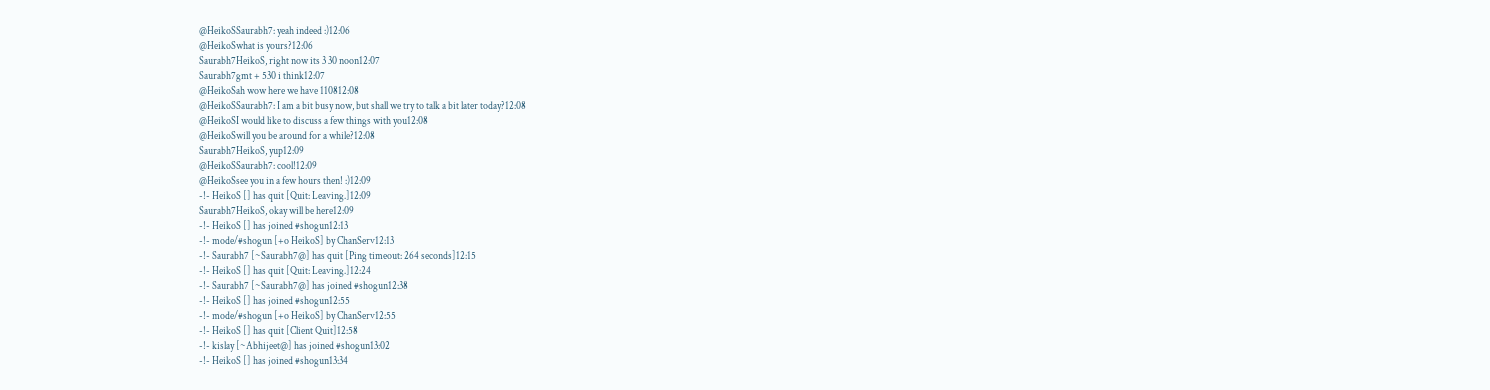@HeikoSSaurabh7: yeah indeed :)12:06
@HeikoSwhat is yours?12:06
Saurabh7HeikoS, right now its 3 30 noon12:07
Saurabh7gmt + 530 i think12:07
@HeikoSah wow here we have 110812:08
@HeikoSSaurabh7: I am a bit busy now, but shall we try to talk a bit later today?12:08
@HeikoSI would like to discuss a few things with you12:08
@HeikoSwill you be around for a while?12:08
Saurabh7HeikoS, yup12:09
@HeikoSSaurabh7: cool!12:09
@HeikoSsee you in a few hours then! :)12:09
-!- HeikoS [] has quit [Quit: Leaving.]12:09
Saurabh7HeikoS, okay will be here12:09
-!- HeikoS [] has joined #shogun12:13
-!- mode/#shogun [+o HeikoS] by ChanServ12:13
-!- Saurabh7 [~Saurabh7@] has quit [Ping timeout: 264 seconds]12:15
-!- HeikoS [] has quit [Quit: Leaving.]12:24
-!- Saurabh7 [~Saurabh7@] has joined #shogun12:38
-!- HeikoS [] has joined #shogun12:55
-!- mode/#shogun [+o HeikoS] by ChanServ12:55
-!- HeikoS [] has quit [Client Quit]12:58
-!- kislay [~Abhijeet@] has joined #shogun13:02
-!- HeikoS [] has joined #shogun13:34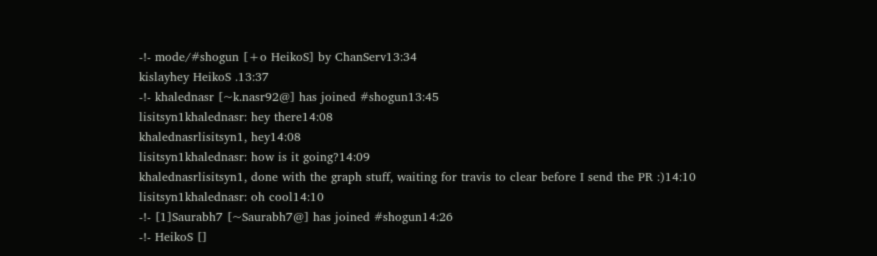-!- mode/#shogun [+o HeikoS] by ChanServ13:34
kislayhey HeikoS .13:37
-!- khalednasr [~k.nasr92@] has joined #shogun13:45
lisitsyn1khalednasr: hey there14:08
khalednasrlisitsyn1, hey14:08
lisitsyn1khalednasr: how is it going?14:09
khalednasrlisitsyn1, done with the graph stuff, waiting for travis to clear before I send the PR :)14:10
lisitsyn1khalednasr: oh cool14:10
-!- [1]Saurabh7 [~Saurabh7@] has joined #shogun14:26
-!- HeikoS []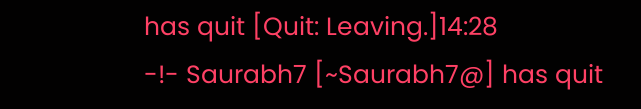has quit [Quit: Leaving.]14:28
-!- Saurabh7 [~Saurabh7@] has quit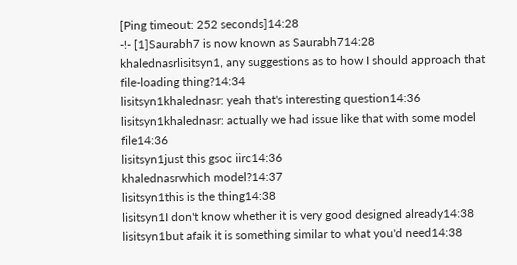[Ping timeout: 252 seconds]14:28
-!- [1]Saurabh7 is now known as Saurabh714:28
khalednasrlisitsyn1, any suggestions as to how I should approach that file-loading thing?14:34
lisitsyn1khalednasr: yeah that's interesting question14:36
lisitsyn1khalednasr: actually we had issue like that with some model file14:36
lisitsyn1just this gsoc iirc14:36
khalednasrwhich model?14:37
lisitsyn1this is the thing14:38
lisitsyn1I don't know whether it is very good designed already14:38
lisitsyn1but afaik it is something similar to what you'd need14:38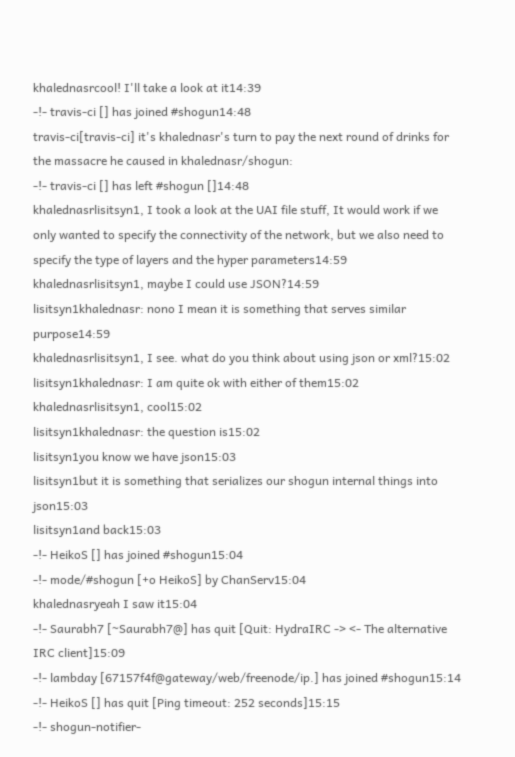khalednasrcool! I'll take a look at it14:39
-!- travis-ci [] has joined #shogun14:48
travis-ci[travis-ci] it's khalednasr's turn to pay the next round of drinks for the massacre he caused in khalednasr/shogun:
-!- travis-ci [] has left #shogun []14:48
khalednasrlisitsyn1, I took a look at the UAI file stuff, It would work if we only wanted to specify the connectivity of the network, but we also need to specify the type of layers and the hyper parameters14:59
khalednasrlisitsyn1, maybe I could use JSON?14:59
lisitsyn1khalednasr: nono I mean it is something that serves similar purpose14:59
khalednasrlisitsyn1, I see. what do you think about using json or xml?15:02
lisitsyn1khalednasr: I am quite ok with either of them15:02
khalednasrlisitsyn1, cool15:02
lisitsyn1khalednasr: the question is15:02
lisitsyn1you know we have json15:03
lisitsyn1but it is something that serializes our shogun internal things into json15:03
lisitsyn1and back15:03
-!- HeikoS [] has joined #shogun15:04
-!- mode/#shogun [+o HeikoS] by ChanServ15:04
khalednasryeah I saw it15:04
-!- Saurabh7 [~Saurabh7@] has quit [Quit: HydraIRC -> <- The alternative IRC client]15:09
-!- lambday [67157f4f@gateway/web/freenode/ip.] has joined #shogun15:14
-!- HeikoS [] has quit [Ping timeout: 252 seconds]15:15
-!- shogun-notifier-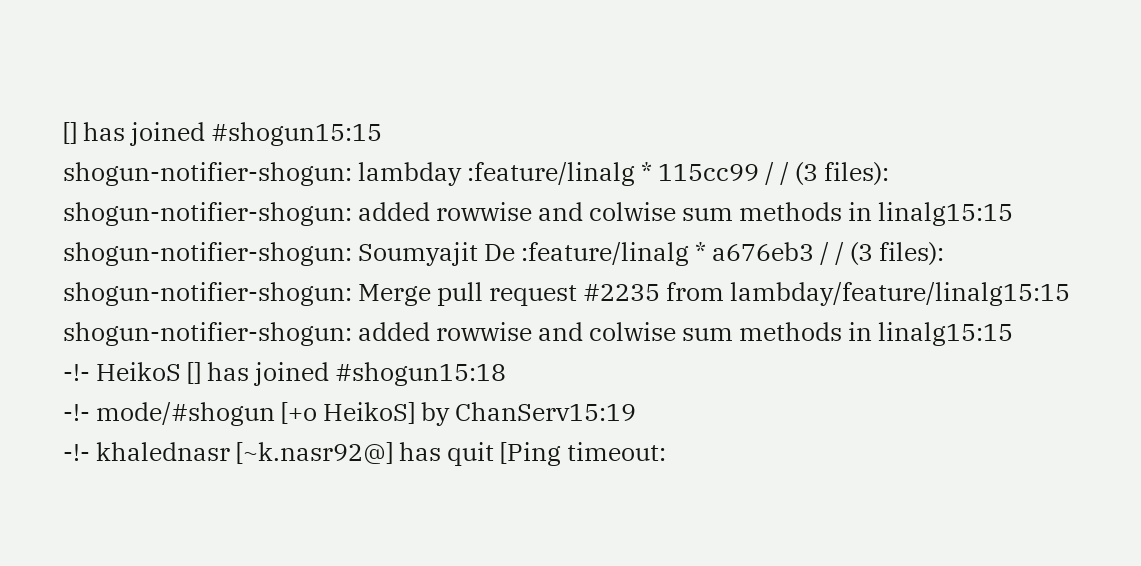[] has joined #shogun15:15
shogun-notifier-shogun: lambday :feature/linalg * 115cc99 / / (3 files):
shogun-notifier-shogun: added rowwise and colwise sum methods in linalg15:15
shogun-notifier-shogun: Soumyajit De :feature/linalg * a676eb3 / / (3 files):
shogun-notifier-shogun: Merge pull request #2235 from lambday/feature/linalg15:15
shogun-notifier-shogun: added rowwise and colwise sum methods in linalg15:15
-!- HeikoS [] has joined #shogun15:18
-!- mode/#shogun [+o HeikoS] by ChanServ15:19
-!- khalednasr [~k.nasr92@] has quit [Ping timeout: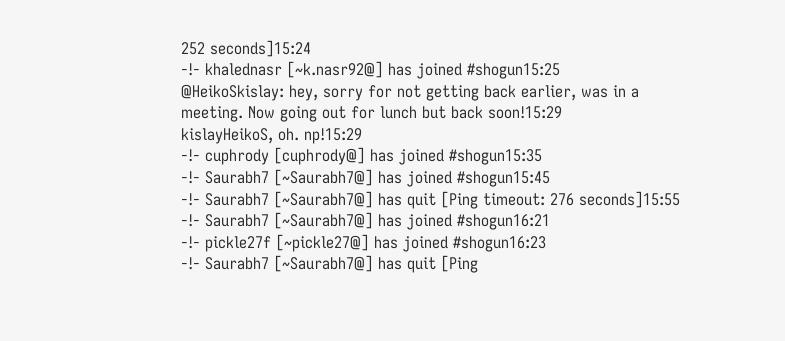252 seconds]15:24
-!- khalednasr [~k.nasr92@] has joined #shogun15:25
@HeikoSkislay: hey, sorry for not getting back earlier, was in a meeting. Now going out for lunch but back soon!15:29
kislayHeikoS, oh. np!15:29
-!- cuphrody [cuphrody@] has joined #shogun15:35
-!- Saurabh7 [~Saurabh7@] has joined #shogun15:45
-!- Saurabh7 [~Saurabh7@] has quit [Ping timeout: 276 seconds]15:55
-!- Saurabh7 [~Saurabh7@] has joined #shogun16:21
-!- pickle27f [~pickle27@] has joined #shogun16:23
-!- Saurabh7 [~Saurabh7@] has quit [Ping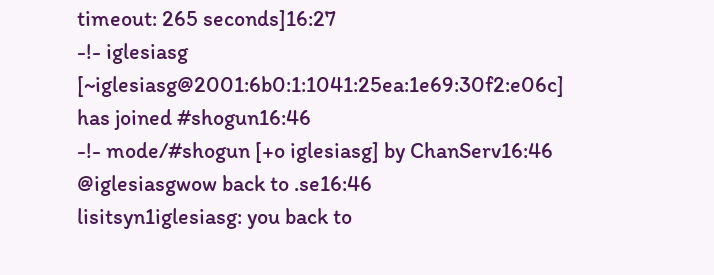timeout: 265 seconds]16:27
-!- iglesiasg [~iglesiasg@2001:6b0:1:1041:25ea:1e69:30f2:e06c] has joined #shogun16:46
-!- mode/#shogun [+o iglesiasg] by ChanServ16:46
@iglesiasgwow back to .se16:46
lisitsyn1iglesiasg: you back to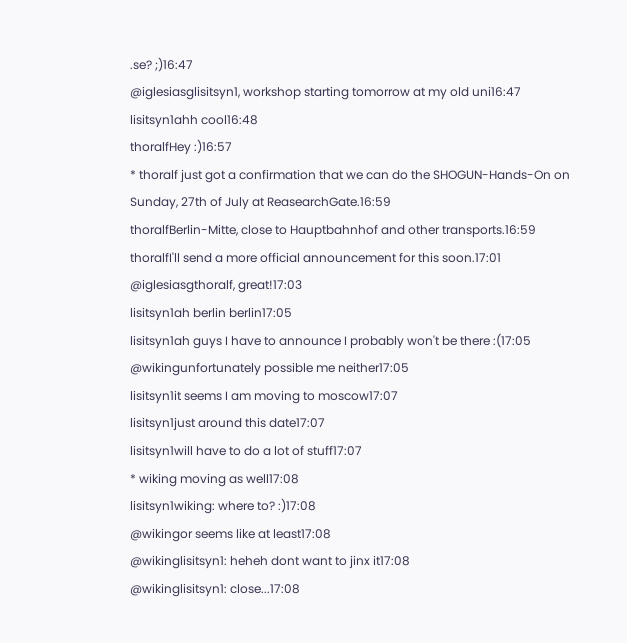.se? ;)16:47
@iglesiasglisitsyn1, workshop starting tomorrow at my old uni16:47
lisitsyn1ahh cool16:48
thoralfHey :)16:57
* thoralf just got a confirmation that we can do the SHOGUN-Hands-On on Sunday, 27th of July at ReasearchGate.16:59
thoralfBerlin-Mitte, close to Hauptbahnhof and other transports.16:59
thoralfI'll send a more official announcement for this soon.17:01
@iglesiasgthoralf, great!17:03
lisitsyn1ah berlin berlin17:05
lisitsyn1ah guys I have to announce I probably won't be there :(17:05
@wikingunfortunately possible me neither17:05
lisitsyn1it seems I am moving to moscow17:07
lisitsyn1just around this date17:07
lisitsyn1will have to do a lot of stuff17:07
* wiking moving as well17:08
lisitsyn1wiking: where to? :)17:08
@wikingor seems like at least17:08
@wikinglisitsyn1: heheh dont want to jinx it17:08
@wikinglisitsyn1: close...17:08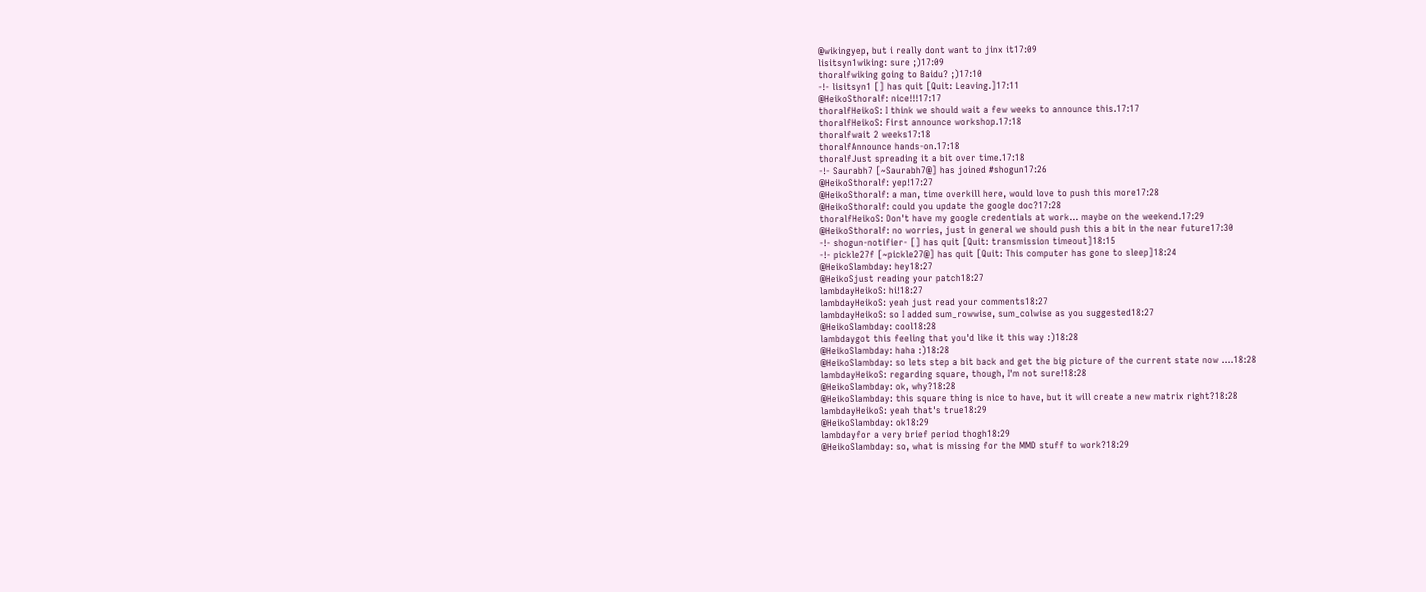@wikingyep, but i really dont want to jinx it17:09
lisitsyn1wiking: sure ;)17:09
thoralfwiking going to Baidu? ;)17:10
-!- lisitsyn1 [] has quit [Quit: Leaving.]17:11
@HeikoSthoralf: nice!!!17:17
thoralfHeikoS: I think we should wait a few weeks to announce this.17:17
thoralfHeikoS: First announce workshop.17:18
thoralfwait 2 weeks17:18
thoralfAnnounce hands-on.17:18
thoralfJust spreading it a bit over time.17:18
-!- Saurabh7 [~Saurabh7@] has joined #shogun17:26
@HeikoSthoralf: yep!17:27
@HeikoSthoralf: a man, time overkill here, would love to push this more17:28
@HeikoSthoralf: could you update the google doc?17:28
thoralfHeikoS: Don't have my google credentials at work... maybe on the weekend.17:29
@HeikoSthoralf: no worries, just in general we should push this a bit in the near future17:30
-!- shogun-notifier- [] has quit [Quit: transmission timeout]18:15
-!- pickle27f [~pickle27@] has quit [Quit: This computer has gone to sleep]18:24
@HeikoSlambday: hey18:27
@HeikoSjust reading your patch18:27
lambdayHeikoS: hi!18:27
lambdayHeikoS: yeah just read your comments18:27
lambdayHeikoS: so I added sum_rowwise, sum_colwise as you suggested18:27
@HeikoSlambday: cool18:28
lambdaygot this feeling that you'd like it this way :)18:28
@HeikoSlambday: haha :)18:28
@HeikoSlambday: so lets step a bit back and get the big picture of the current state now ....18:28
lambdayHeikoS: regarding square, though, I'm not sure!18:28
@HeikoSlambday: ok, why?18:28
@HeikoSlambday: this square thing is nice to have, but it will create a new matrix right?18:28
lambdayHeikoS: yeah that's true18:29
@HeikoSlambday: ok18:29
lambdayfor a very brief period thogh18:29
@HeikoSlambday: so, what is missing for the MMD stuff to work?18:29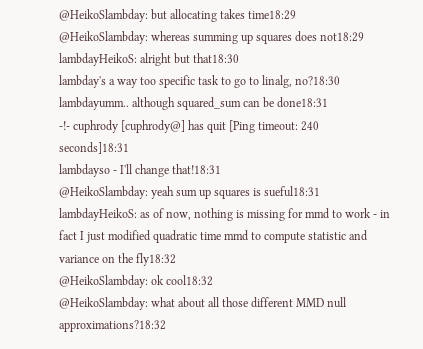@HeikoSlambday: but allocating takes time18:29
@HeikoSlambday: whereas summing up squares does not18:29
lambdayHeikoS: alright but that18:30
lambday's a way too specific task to go to linalg, no?18:30
lambdayumm.. although squared_sum can be done18:31
-!- cuphrody [cuphrody@] has quit [Ping timeout: 240 seconds]18:31
lambdayso - I'll change that!18:31
@HeikoSlambday: yeah sum up squares is sueful18:31
lambdayHeikoS: as of now, nothing is missing for mmd to work - in fact I just modified quadratic time mmd to compute statistic and variance on the fly18:32
@HeikoSlambday: ok cool18:32
@HeikoSlambday: what about all those different MMD null approximations?18:32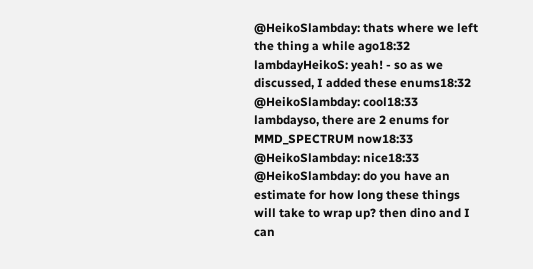@HeikoSlambday: thats where we left the thing a while ago18:32
lambdayHeikoS: yeah! - so as we discussed, I added these enums18:32
@HeikoSlambday: cool18:33
lambdayso, there are 2 enums for MMD_SPECTRUM now18:33
@HeikoSlambday: nice18:33
@HeikoSlambday: do you have an estimate for how long these things will take to wrap up? then dino and I can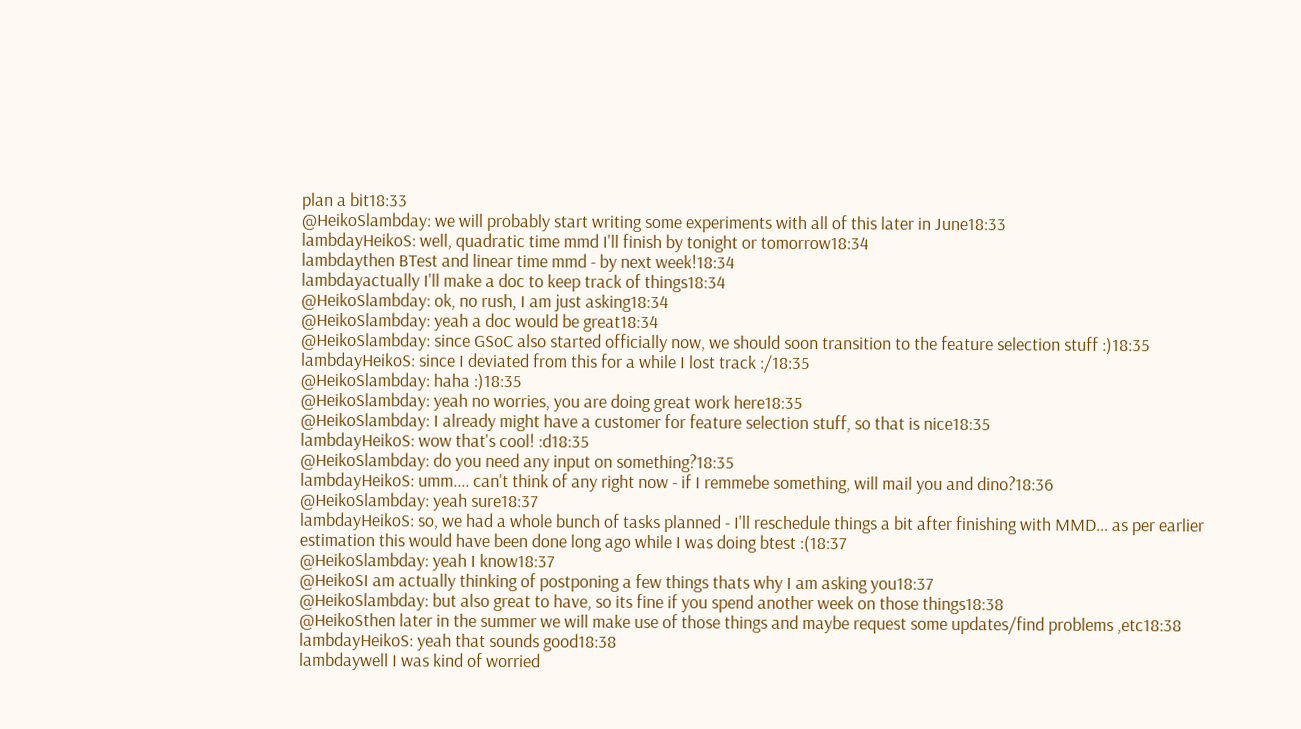plan a bit18:33
@HeikoSlambday: we will probably start writing some experiments with all of this later in June18:33
lambdayHeikoS: well, quadratic time mmd I'll finish by tonight or tomorrow18:34
lambdaythen BTest and linear time mmd - by next week!18:34
lambdayactually I'll make a doc to keep track of things18:34
@HeikoSlambday: ok, no rush, I am just asking18:34
@HeikoSlambday: yeah a doc would be great18:34
@HeikoSlambday: since GSoC also started officially now, we should soon transition to the feature selection stuff :)18:35
lambdayHeikoS: since I deviated from this for a while I lost track :/18:35
@HeikoSlambday: haha :)18:35
@HeikoSlambday: yeah no worries, you are doing great work here18:35
@HeikoSlambday: I already might have a customer for feature selection stuff, so that is nice18:35
lambdayHeikoS: wow that's cool! :d18:35
@HeikoSlambday: do you need any input on something?18:35
lambdayHeikoS: umm.... can't think of any right now - if I remmebe something, will mail you and dino?18:36
@HeikoSlambday: yeah sure18:37
lambdayHeikoS: so, we had a whole bunch of tasks planned - I'll reschedule things a bit after finishing with MMD... as per earlier estimation this would have been done long ago while I was doing btest :(18:37
@HeikoSlambday: yeah I know18:37
@HeikoSI am actually thinking of postponing a few things thats why I am asking you18:37
@HeikoSlambday: but also great to have, so its fine if you spend another week on those things18:38
@HeikoSthen later in the summer we will make use of those things and maybe request some updates/find problems ,etc18:38
lambdayHeikoS: yeah that sounds good18:38
lambdaywell I was kind of worried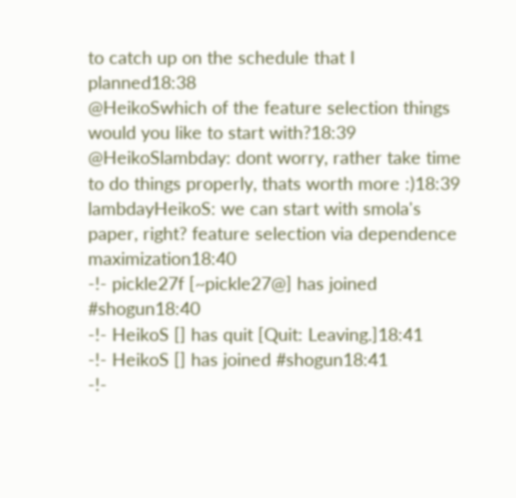to catch up on the schedule that I planned18:38
@HeikoSwhich of the feature selection things would you like to start with?18:39
@HeikoSlambday: dont worry, rather take time to do things properly, thats worth more :)18:39
lambdayHeikoS: we can start with smola's paper, right? feature selection via dependence maximization18:40
-!- pickle27f [~pickle27@] has joined #shogun18:40
-!- HeikoS [] has quit [Quit: Leaving.]18:41
-!- HeikoS [] has joined #shogun18:41
-!-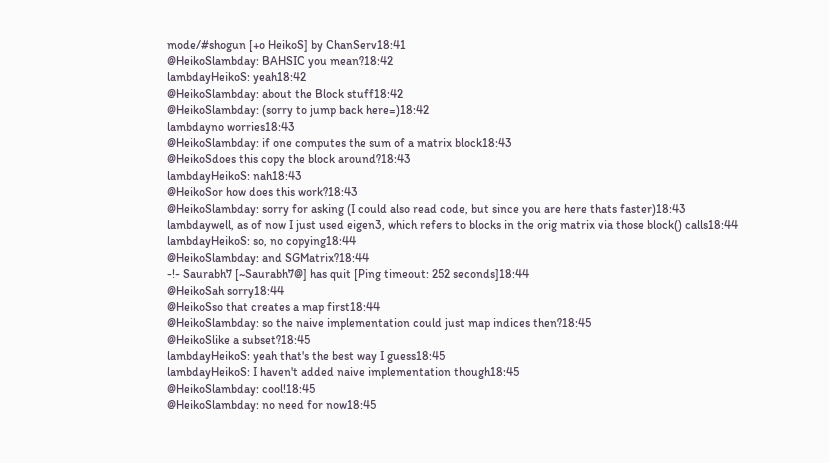mode/#shogun [+o HeikoS] by ChanServ18:41
@HeikoSlambday: BAHSIC you mean?18:42
lambdayHeikoS: yeah18:42
@HeikoSlambday: about the Block stuff18:42
@HeikoSlambday: (sorry to jump back here=)18:42
lambdayno worries18:43
@HeikoSlambday: if one computes the sum of a matrix block18:43
@HeikoSdoes this copy the block around?18:43
lambdayHeikoS: nah18:43
@HeikoSor how does this work?18:43
@HeikoSlambday: sorry for asking (I could also read code, but since you are here thats faster)18:43
lambdaywell, as of now I just used eigen3, which refers to blocks in the orig matrix via those block() calls18:44
lambdayHeikoS: so, no copying18:44
@HeikoSlambday: and SGMatrix?18:44
-!- Saurabh7 [~Saurabh7@] has quit [Ping timeout: 252 seconds]18:44
@HeikoSah sorry18:44
@HeikoSso that creates a map first18:44
@HeikoSlambday: so the naive implementation could just map indices then?18:45
@HeikoSlike a subset?18:45
lambdayHeikoS: yeah that's the best way I guess18:45
lambdayHeikoS: I haven't added naive implementation though18:45
@HeikoSlambday: cool!18:45
@HeikoSlambday: no need for now18:45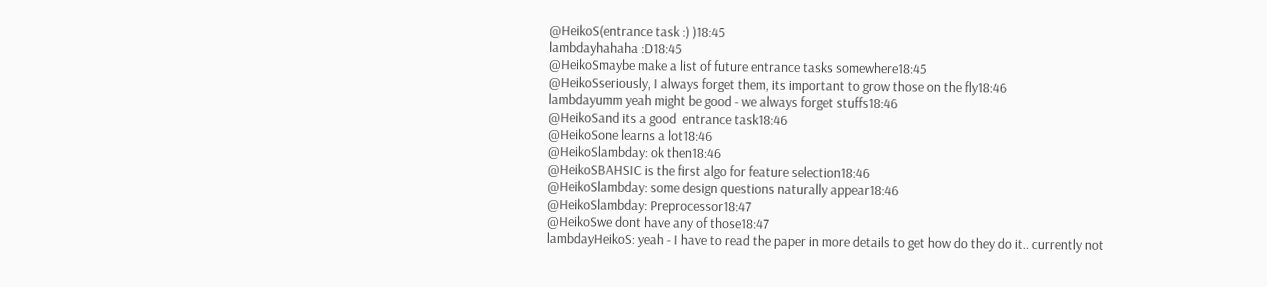@HeikoS(entrance task :) )18:45
lambdayhahaha :D18:45
@HeikoSmaybe make a list of future entrance tasks somewhere18:45
@HeikoSseriously, I always forget them, its important to grow those on the fly18:46
lambdayumm yeah might be good - we always forget stuffs18:46
@HeikoSand its a good  entrance task18:46
@HeikoSone learns a lot18:46
@HeikoSlambday: ok then18:46
@HeikoSBAHSIC is the first algo for feature selection18:46
@HeikoSlambday: some design questions naturally appear18:46
@HeikoSlambday: Preprocessor18:47
@HeikoSwe dont have any of those18:47
lambdayHeikoS: yeah - I have to read the paper in more details to get how do they do it.. currently not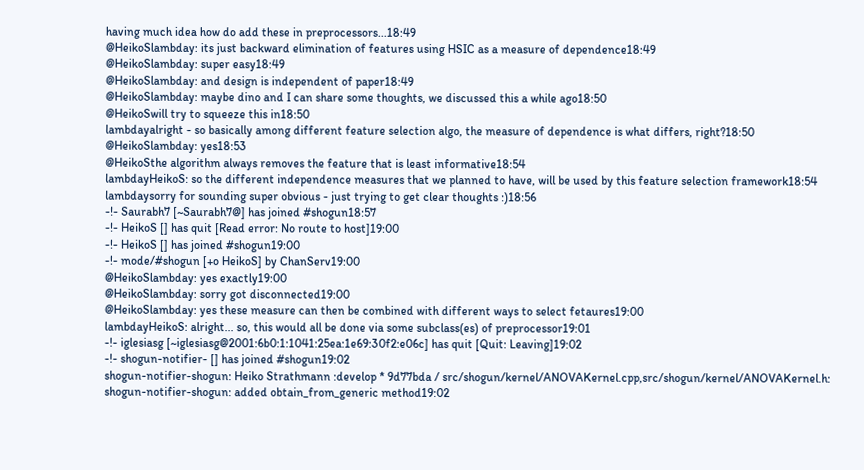having much idea how do add these in preprocessors...18:49
@HeikoSlambday: its just backward elimination of features using HSIC as a measure of dependence18:49
@HeikoSlambday: super easy18:49
@HeikoSlambday: and design is independent of paper18:49
@HeikoSlambday: maybe dino and I can share some thoughts, we discussed this a while ago18:50
@HeikoSwill try to squeeze this in18:50
lambdayalright - so basically among different feature selection algo, the measure of dependence is what differs, right?18:50
@HeikoSlambday: yes18:53
@HeikoSthe algorithm always removes the feature that is least informative18:54
lambdayHeikoS: so the different independence measures that we planned to have, will be used by this feature selection framework18:54
lambdaysorry for sounding super obvious - just trying to get clear thoughts :)18:56
-!- Saurabh7 [~Saurabh7@] has joined #shogun18:57
-!- HeikoS [] has quit [Read error: No route to host]19:00
-!- HeikoS [] has joined #shogun19:00
-!- mode/#shogun [+o HeikoS] by ChanServ19:00
@HeikoSlambday: yes exactly19:00
@HeikoSlambday: sorry got disconnected19:00
@HeikoSlambday: yes these measure can then be combined with different ways to select fetaures19:00
lambdayHeikoS: alright... so, this would all be done via some subclass(es) of preprocessor19:01
-!- iglesiasg [~iglesiasg@2001:6b0:1:1041:25ea:1e69:30f2:e06c] has quit [Quit: Leaving]19:02
-!- shogun-notifier- [] has joined #shogun19:02
shogun-notifier-shogun: Heiko Strathmann :develop * 9d77bda / src/shogun/kernel/ANOVAKernel.cpp,src/shogun/kernel/ANOVAKernel.h:
shogun-notifier-shogun: added obtain_from_generic method19:02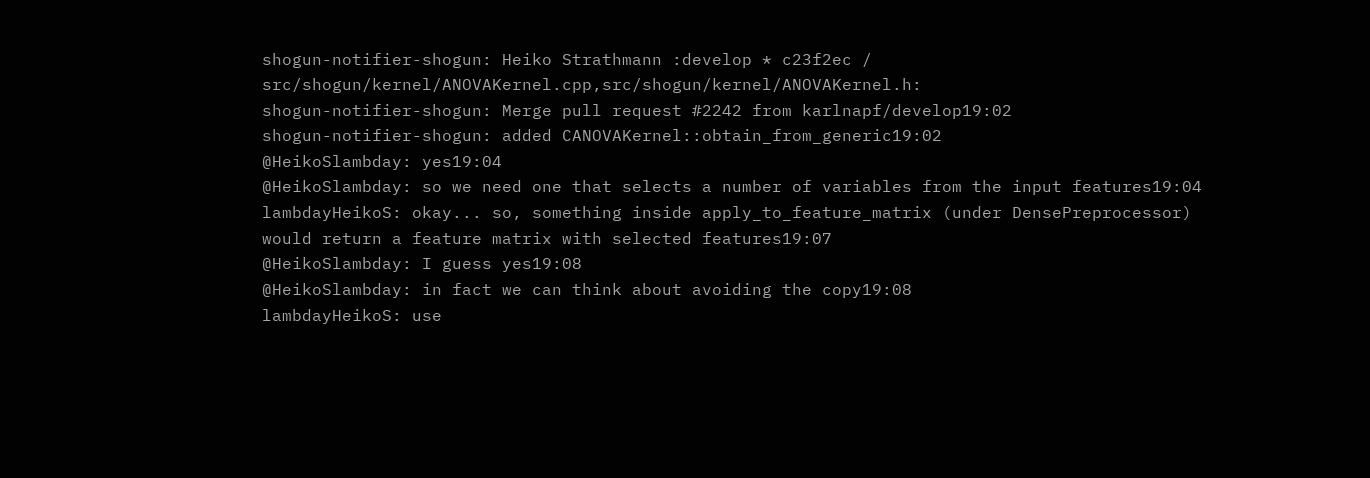shogun-notifier-shogun: Heiko Strathmann :develop * c23f2ec / src/shogun/kernel/ANOVAKernel.cpp,src/shogun/kernel/ANOVAKernel.h:
shogun-notifier-shogun: Merge pull request #2242 from karlnapf/develop19:02
shogun-notifier-shogun: added CANOVAKernel::obtain_from_generic19:02
@HeikoSlambday: yes19:04
@HeikoSlambday: so we need one that selects a number of variables from the input features19:04
lambdayHeikoS: okay... so, something inside apply_to_feature_matrix (under DensePreprocessor) would return a feature matrix with selected features19:07
@HeikoSlambday: I guess yes19:08
@HeikoSlambday: in fact we can think about avoiding the copy19:08
lambdayHeikoS: use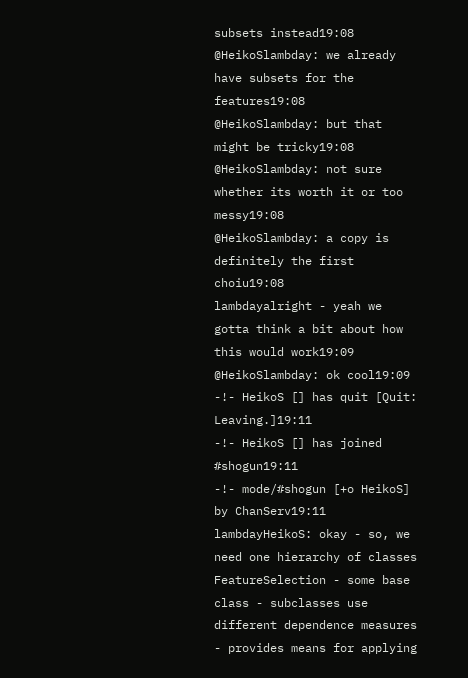subsets instead19:08
@HeikoSlambday: we already have subsets for the features19:08
@HeikoSlambday: but that might be tricky19:08
@HeikoSlambday: not sure whether its worth it or too messy19:08
@HeikoSlambday: a copy is definitely the first choiu19:08
lambdayalright - yeah we gotta think a bit about how this would work19:09
@HeikoSlambday: ok cool19:09
-!- HeikoS [] has quit [Quit: Leaving.]19:11
-!- HeikoS [] has joined #shogun19:11
-!- mode/#shogun [+o HeikoS] by ChanServ19:11
lambdayHeikoS: okay - so, we need one hierarchy of classes FeatureSelection - some base class - subclasses use different dependence measures - provides means for applying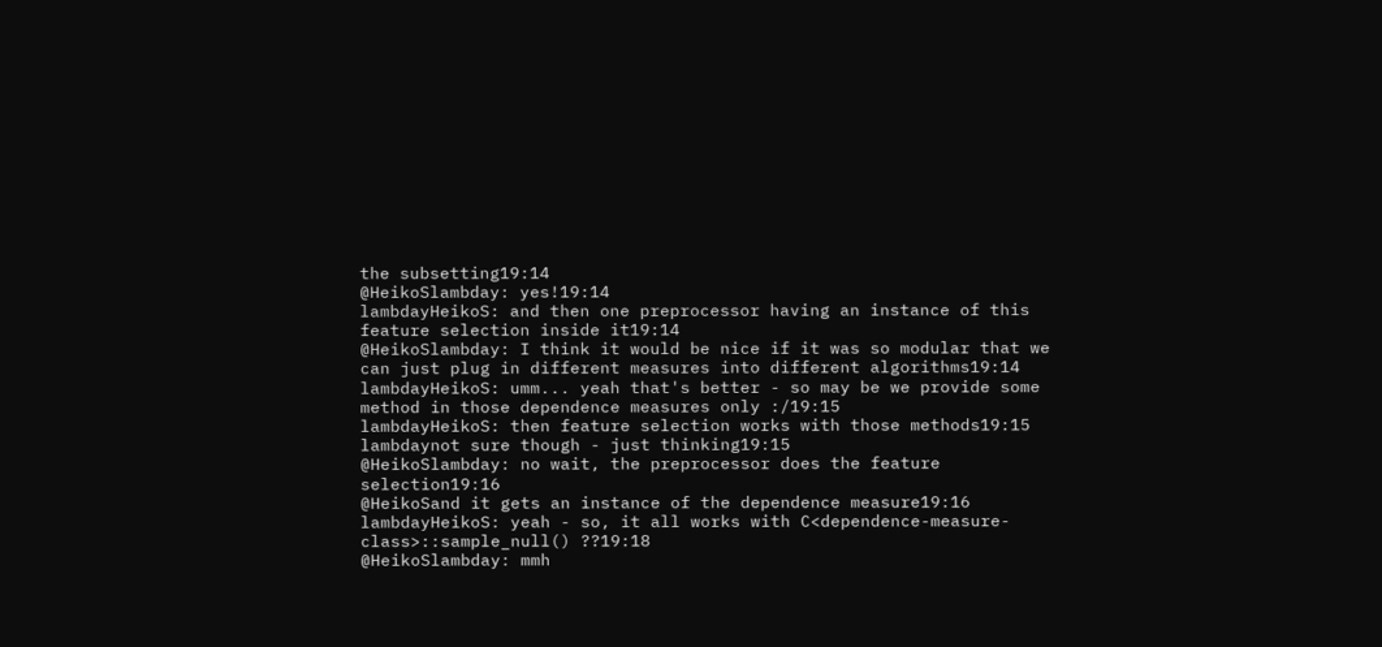the subsetting19:14
@HeikoSlambday: yes!19:14
lambdayHeikoS: and then one preprocessor having an instance of this feature selection inside it19:14
@HeikoSlambday: I think it would be nice if it was so modular that we can just plug in different measures into different algorithms19:14
lambdayHeikoS: umm... yeah that's better - so may be we provide some method in those dependence measures only :/19:15
lambdayHeikoS: then feature selection works with those methods19:15
lambdaynot sure though - just thinking19:15
@HeikoSlambday: no wait, the preprocessor does the feature selection19:16
@HeikoSand it gets an instance of the dependence measure19:16
lambdayHeikoS: yeah - so, it all works with C<dependence-measure-class>::sample_null() ??19:18
@HeikoSlambday: mmh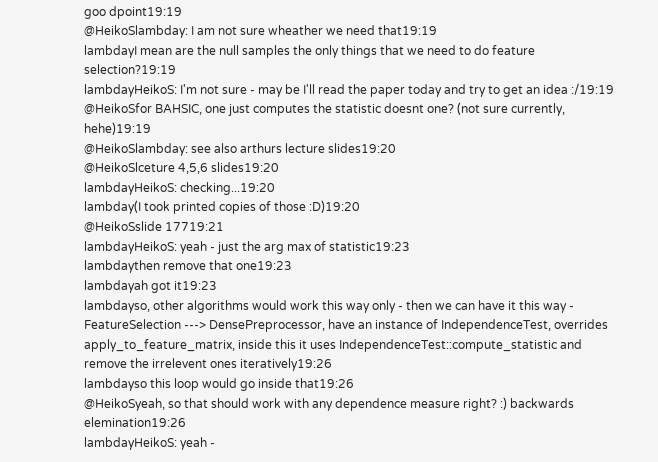goo dpoint19:19
@HeikoSlambday: I am not sure wheather we need that19:19
lambdayI mean are the null samples the only things that we need to do feature selection?19:19
lambdayHeikoS: I'm not sure - may be I'll read the paper today and try to get an idea :/19:19
@HeikoSfor BAHSIC, one just computes the statistic doesnt one? (not sure currently, hehe)19:19
@HeikoSlambday: see also arthurs lecture slides19:20
@HeikoSlceture 4,5,6 slides19:20
lambdayHeikoS: checking...19:20
lambday(I took printed copies of those :D)19:20
@HeikoSslide 17719:21
lambdayHeikoS: yeah - just the arg max of statistic19:23
lambdaythen remove that one19:23
lambdayah got it19:23
lambdayso, other algorithms would work this way only - then we can have it this way - FeatureSelection ---> DensePreprocessor, have an instance of IndependenceTest, overrides apply_to_feature_matrix, inside this it uses IndependenceTest::compute_statistic and remove the irrelevent ones iteratively19:26
lambdayso this loop would go inside that19:26
@HeikoSyeah, so that should work with any dependence measure right? :) backwards elemination19:26
lambdayHeikoS: yeah -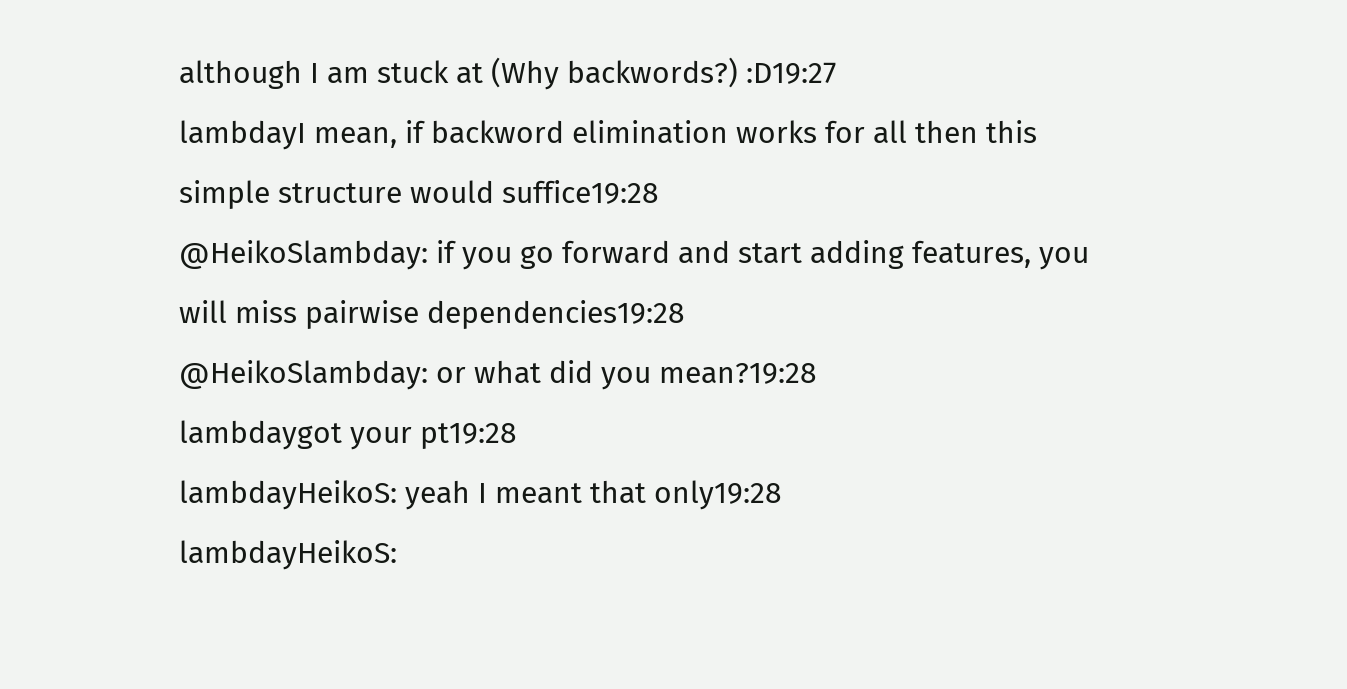although I am stuck at (Why backwords?) :D19:27
lambdayI mean, if backword elimination works for all then this simple structure would suffice19:28
@HeikoSlambday: if you go forward and start adding features, you will miss pairwise dependencies19:28
@HeikoSlambday: or what did you mean?19:28
lambdaygot your pt19:28
lambdayHeikoS: yeah I meant that only19:28
lambdayHeikoS: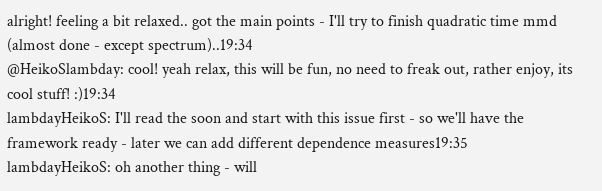alright! feeling a bit relaxed.. got the main points - I'll try to finish quadratic time mmd (almost done - except spectrum)..19:34
@HeikoSlambday: cool! yeah relax, this will be fun, no need to freak out, rather enjoy, its cool stuff! :)19:34
lambdayHeikoS: I'll read the soon and start with this issue first - so we'll have the framework ready - later we can add different dependence measures19:35
lambdayHeikoS: oh another thing - will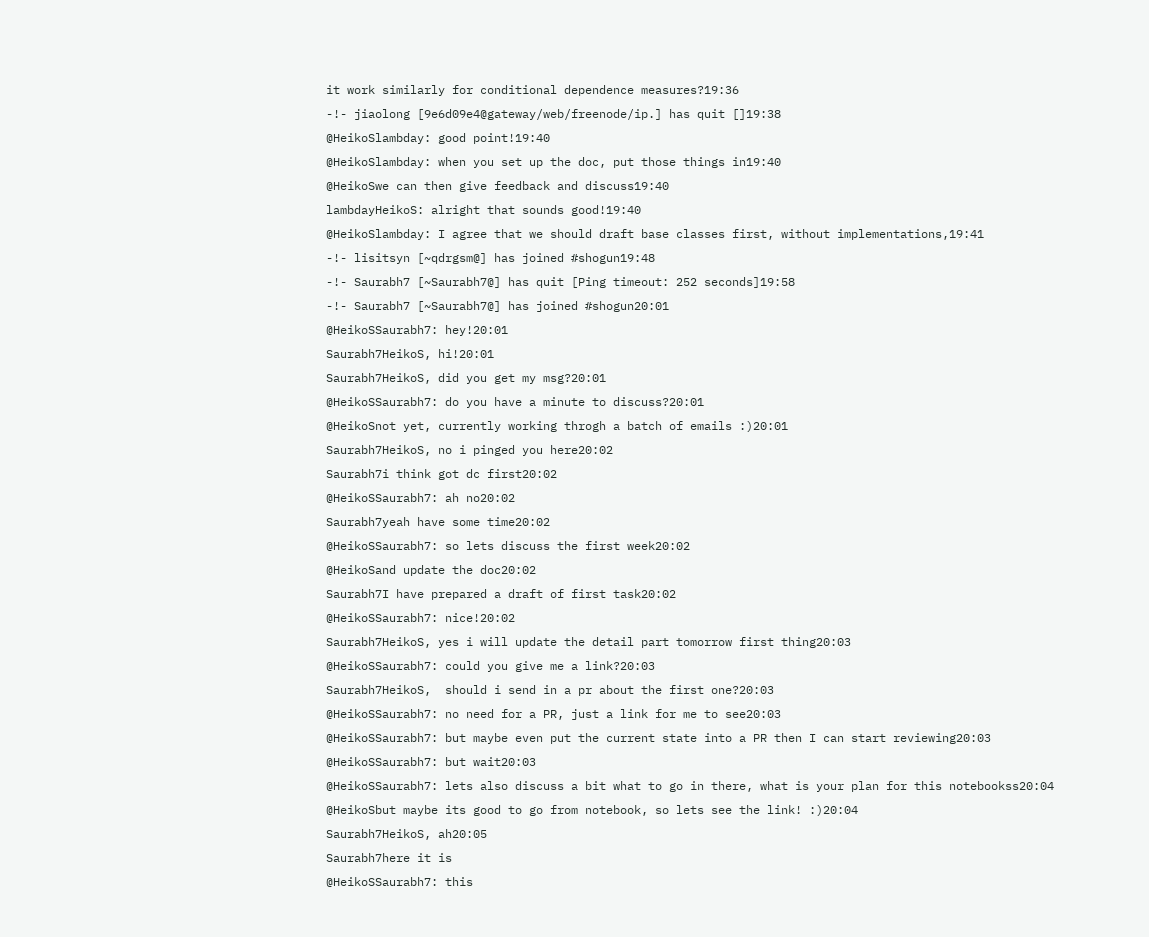it work similarly for conditional dependence measures?19:36
-!- jiaolong [9e6d09e4@gateway/web/freenode/ip.] has quit []19:38
@HeikoSlambday: good point!19:40
@HeikoSlambday: when you set up the doc, put those things in19:40
@HeikoSwe can then give feedback and discuss19:40
lambdayHeikoS: alright that sounds good!19:40
@HeikoSlambday: I agree that we should draft base classes first, without implementations,19:41
-!- lisitsyn [~qdrgsm@] has joined #shogun19:48
-!- Saurabh7 [~Saurabh7@] has quit [Ping timeout: 252 seconds]19:58
-!- Saurabh7 [~Saurabh7@] has joined #shogun20:01
@HeikoSSaurabh7: hey!20:01
Saurabh7HeikoS, hi!20:01
Saurabh7HeikoS, did you get my msg?20:01
@HeikoSSaurabh7: do you have a minute to discuss?20:01
@HeikoSnot yet, currently working throgh a batch of emails :)20:01
Saurabh7HeikoS, no i pinged you here20:02
Saurabh7i think got dc first20:02
@HeikoSSaurabh7: ah no20:02
Saurabh7yeah have some time20:02
@HeikoSSaurabh7: so lets discuss the first week20:02
@HeikoSand update the doc20:02
Saurabh7I have prepared a draft of first task20:02
@HeikoSSaurabh7: nice!20:02
Saurabh7HeikoS, yes i will update the detail part tomorrow first thing20:03
@HeikoSSaurabh7: could you give me a link?20:03
Saurabh7HeikoS,  should i send in a pr about the first one?20:03
@HeikoSSaurabh7: no need for a PR, just a link for me to see20:03
@HeikoSSaurabh7: but maybe even put the current state into a PR then I can start reviewing20:03
@HeikoSSaurabh7: but wait20:03
@HeikoSSaurabh7: lets also discuss a bit what to go in there, what is your plan for this notebookss20:04
@HeikoSbut maybe its good to go from notebook, so lets see the link! :)20:04
Saurabh7HeikoS, ah20:05
Saurabh7here it is
@HeikoSSaurabh7: this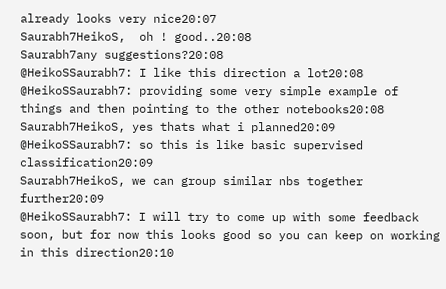already looks very nice20:07
Saurabh7HeikoS,  oh ! good..20:08
Saurabh7any suggestions?20:08
@HeikoSSaurabh7: I like this direction a lot20:08
@HeikoSSaurabh7: providing some very simple example of things and then pointing to the other notebooks20:08
Saurabh7HeikoS, yes thats what i planned20:09
@HeikoSSaurabh7: so this is like basic supervised classification20:09
Saurabh7HeikoS, we can group similar nbs together further20:09
@HeikoSSaurabh7: I will try to come up with some feedback soon, but for now this looks good so you can keep on working in this direction20:10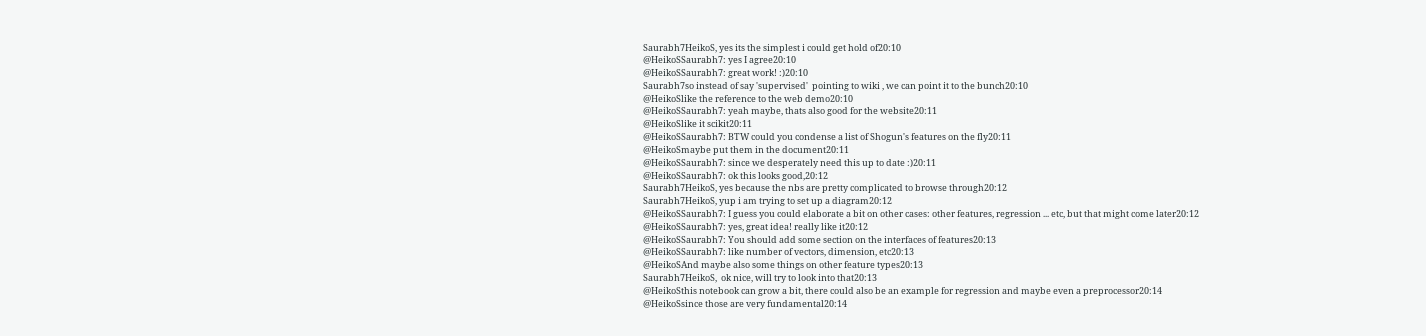Saurabh7HeikoS, yes its the simplest i could get hold of20:10
@HeikoSSaurabh7: yes I agree20:10
@HeikoSSaurabh7: great work! :)20:10
Saurabh7so instead of say 'supervised'  pointing to wiki , we can point it to the bunch20:10
@HeikoSlike the reference to the web demo20:10
@HeikoSSaurabh7: yeah maybe, thats also good for the website20:11
@HeikoSlike it scikit20:11
@HeikoSSaurabh7: BTW could you condense a list of Shogun's features on the fly20:11
@HeikoSmaybe put them in the document20:11
@HeikoSSaurabh7: since we desperately need this up to date :)20:11
@HeikoSSaurabh7: ok this looks good,20:12
Saurabh7HeikoS, yes because the nbs are pretty complicated to browse through20:12
Saurabh7HeikoS, yup i am trying to set up a diagram20:12
@HeikoSSaurabh7: I guess you could elaborate a bit on other cases: other features, regression ... etc, but that might come later20:12
@HeikoSSaurabh7: yes, great idea! really like it20:12
@HeikoSSaurabh7: You should add some section on the interfaces of features20:13
@HeikoSSaurabh7: like number of vectors, dimension, etc20:13
@HeikoSAnd maybe also some things on other feature types20:13
Saurabh7HeikoS,  ok nice, will try to look into that20:13
@HeikoSthis notebook can grow a bit, there could also be an example for regression and maybe even a preprocessor20:14
@HeikoSsince those are very fundamental20:14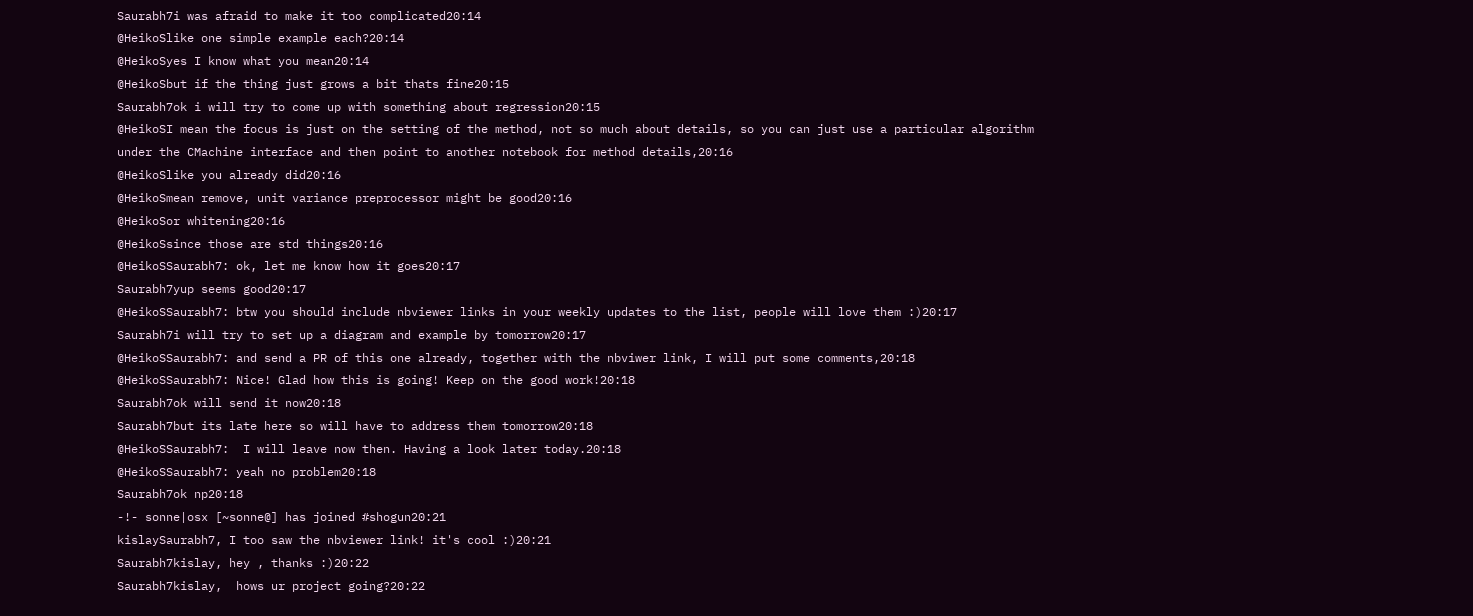Saurabh7i was afraid to make it too complicated20:14
@HeikoSlike one simple example each?20:14
@HeikoSyes I know what you mean20:14
@HeikoSbut if the thing just grows a bit thats fine20:15
Saurabh7ok i will try to come up with something about regression20:15
@HeikoSI mean the focus is just on the setting of the method, not so much about details, so you can just use a particular algorithm under the CMachine interface and then point to another notebook for method details,20:16
@HeikoSlike you already did20:16
@HeikoSmean remove, unit variance preprocessor might be good20:16
@HeikoSor whitening20:16
@HeikoSsince those are std things20:16
@HeikoSSaurabh7: ok, let me know how it goes20:17
Saurabh7yup seems good20:17
@HeikoSSaurabh7: btw you should include nbviewer links in your weekly updates to the list, people will love them :)20:17
Saurabh7i will try to set up a diagram and example by tomorrow20:17
@HeikoSSaurabh7: and send a PR of this one already, together with the nbviwer link, I will put some comments,20:18
@HeikoSSaurabh7: Nice! Glad how this is going! Keep on the good work!20:18
Saurabh7ok will send it now20:18
Saurabh7but its late here so will have to address them tomorrow20:18
@HeikoSSaurabh7:  I will leave now then. Having a look later today.20:18
@HeikoSSaurabh7: yeah no problem20:18
Saurabh7ok np20:18
-!- sonne|osx [~sonne@] has joined #shogun20:21
kislaySaurabh7, I too saw the nbviewer link! it's cool :)20:21
Saurabh7kislay, hey , thanks :)20:22
Saurabh7kislay,  hows ur project going?20:22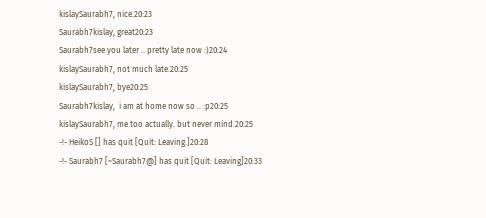kislaySaurabh7, nice.20:23
Saurabh7kislay, great20:23
Saurabh7see you later .. pretty late now :)20:24
kislaySaurabh7, not much late.20:25
kislaySaurabh7, bye20:25
Saurabh7kislay,  i am at home now so .. :p20:25
kislaySaurabh7, me too actually. but never mind.20:25
-!- HeikoS [] has quit [Quit: Leaving.]20:28
-!- Saurabh7 [~Saurabh7@] has quit [Quit: Leaving]20:33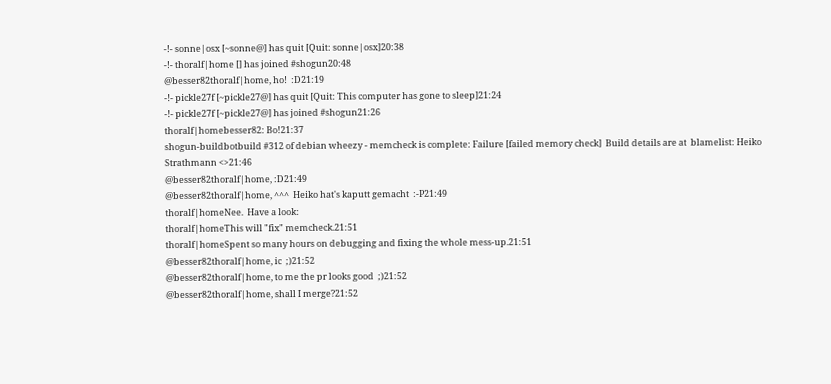-!- sonne|osx [~sonne@] has quit [Quit: sonne|osx]20:38
-!- thoralf|home [] has joined #shogun20:48
@besser82thoralf|home, ho!  :D21:19
-!- pickle27f [~pickle27@] has quit [Quit: This computer has gone to sleep]21:24
-!- pickle27f [~pickle27@] has joined #shogun21:26
thoralf|homebesser82: Bo!21:37
shogun-buildbotbuild #312 of debian wheezy - memcheck is complete: Failure [failed memory check]  Build details are at  blamelist: Heiko Strathmann <>21:46
@besser82thoralf|home, :D21:49
@besser82thoralf|home, ^^^  Heiko hat's kaputt gemacht  :-P21:49
thoralf|homeNee.  Have a look:
thoralf|homeThis will "fix" memcheck.21:51
thoralf|homeSpent so many hours on debugging and fixing the whole mess-up.21:51
@besser82thoralf|home, ic  ;)21:52
@besser82thoralf|home, to me the pr looks good  ;)21:52
@besser82thoralf|home, shall I merge?21:52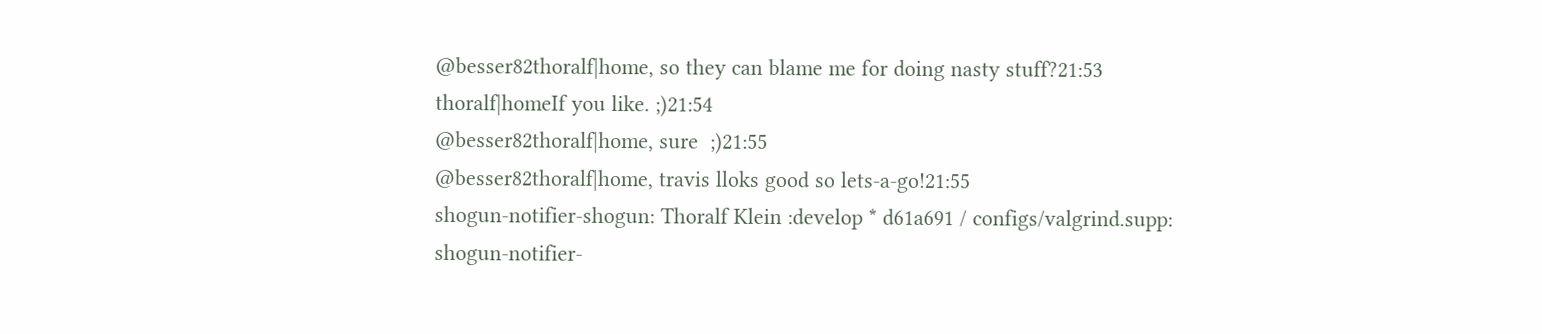@besser82thoralf|home, so they can blame me for doing nasty stuff?21:53
thoralf|homeIf you like. ;)21:54
@besser82thoralf|home, sure  ;)21:55
@besser82thoralf|home, travis lloks good so lets-a-go!21:55
shogun-notifier-shogun: Thoralf Klein :develop * d61a691 / configs/valgrind.supp:
shogun-notifier-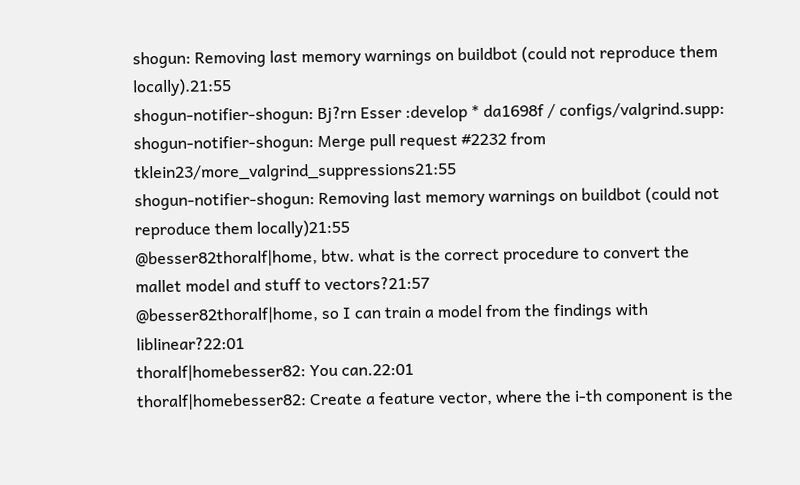shogun: Removing last memory warnings on buildbot (could not reproduce them locally).21:55
shogun-notifier-shogun: Bj?rn Esser :develop * da1698f / configs/valgrind.supp:
shogun-notifier-shogun: Merge pull request #2232 from tklein23/more_valgrind_suppressions21:55
shogun-notifier-shogun: Removing last memory warnings on buildbot (could not reproduce them locally)21:55
@besser82thoralf|home, btw. what is the correct procedure to convert the mallet model and stuff to vectors?21:57
@besser82thoralf|home, so I can train a model from the findings with liblinear?22:01
thoralf|homebesser82: You can.22:01
thoralf|homebesser82: Create a feature vector, where the i-th component is the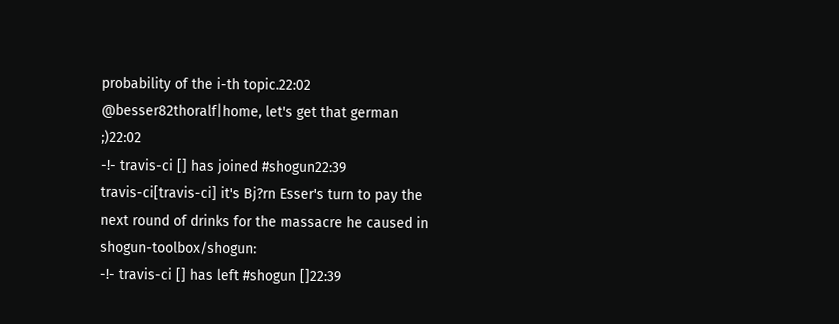probability of the i-th topic.22:02
@besser82thoralf|home, let's get that german  ;)22:02
-!- travis-ci [] has joined #shogun22:39
travis-ci[travis-ci] it's Bj?rn Esser's turn to pay the next round of drinks for the massacre he caused in shogun-toolbox/shogun:
-!- travis-ci [] has left #shogun []22:39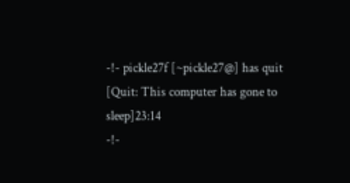-!- pickle27f [~pickle27@] has quit [Quit: This computer has gone to sleep]23:14
-!-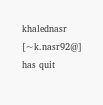khalednasr [~k.nasr92@] has quit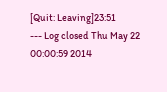[Quit: Leaving]23:51
--- Log closed Thu May 22 00:00:59 2014